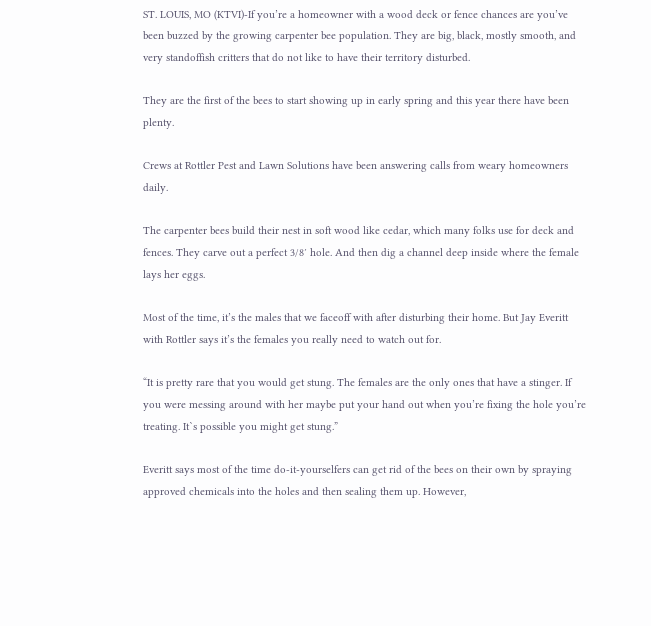ST. LOUIS, MO (KTVI)-If you’re a homeowner with a wood deck or fence chances are you’ve been buzzed by the growing carpenter bee population. They are big, black, mostly smooth, and very standoffish critters that do not like to have their territory disturbed.

They are the first of the bees to start showing up in early spring and this year there have been plenty.

Crews at Rottler Pest and Lawn Solutions have been answering calls from weary homeowners daily.

The carpenter bees build their nest in soft wood like cedar, which many folks use for deck and fences. They carve out a perfect 3/8′ hole. And then dig a channel deep inside where the female lays her eggs.

Most of the time, it’s the males that we faceoff with after disturbing their home. But Jay Everitt with Rottler says it’s the females you really need to watch out for.

“It is pretty rare that you would get stung. The females are the only ones that have a stinger. If you were messing around with her maybe put your hand out when you’re fixing the hole you’re treating. It`s possible you might get stung.”

Everitt says most of the time do-it-yourselfers can get rid of the bees on their own by spraying approved chemicals into the holes and then sealing them up. However,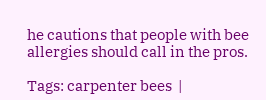he cautions that people with bee allergies should call in the pros.

Tags: carpenter bees  |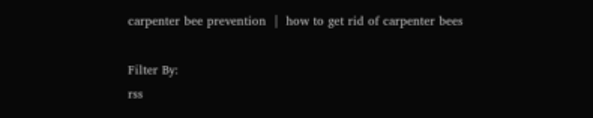carpenter bee prevention  |  how to get rid of carpenter bees

Filter By:
rss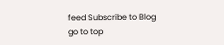feed Subscribe to Blog
go to top